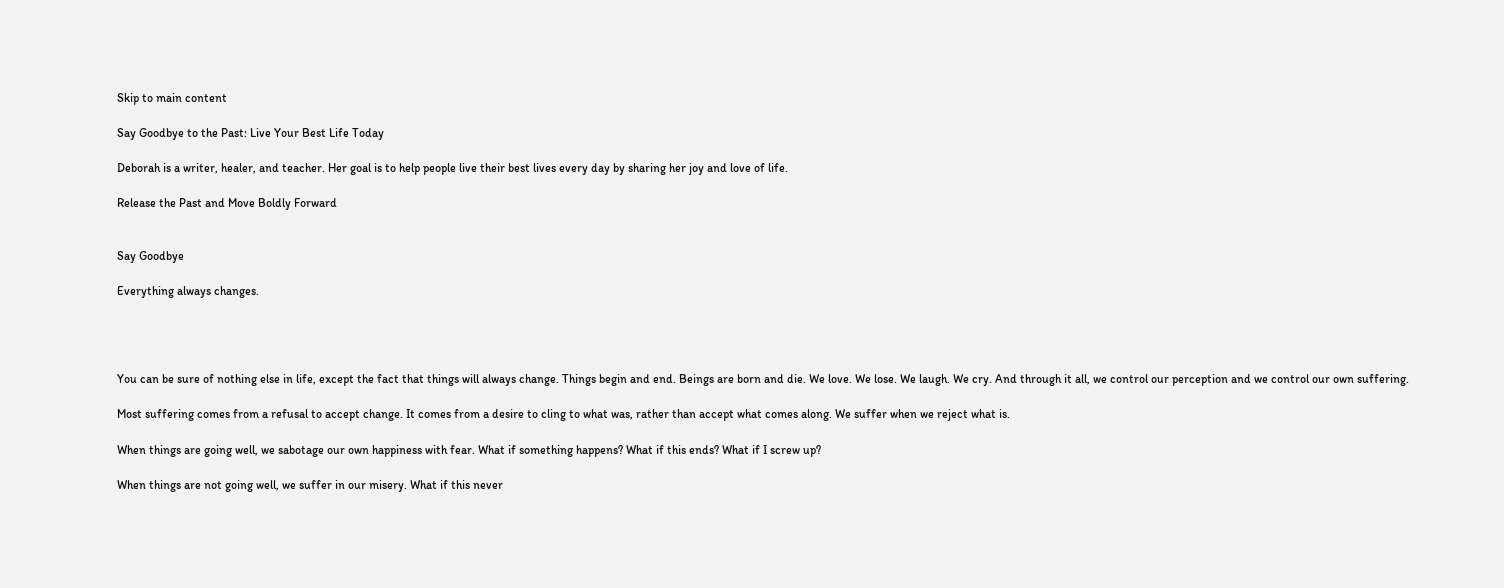Skip to main content

Say Goodbye to the Past: Live Your Best Life Today

Deborah is a writer, healer, and teacher. Her goal is to help people live their best lives every day by sharing her joy and love of life.

Release the Past and Move Boldly Forward


Say Goodbye

Everything always changes.




You can be sure of nothing else in life, except the fact that things will always change. Things begin and end. Beings are born and die. We love. We lose. We laugh. We cry. And through it all, we control our perception and we control our own suffering.

Most suffering comes from a refusal to accept change. It comes from a desire to cling to what was, rather than accept what comes along. We suffer when we reject what is.

When things are going well, we sabotage our own happiness with fear. What if something happens? What if this ends? What if I screw up?

When things are not going well, we suffer in our misery. What if this never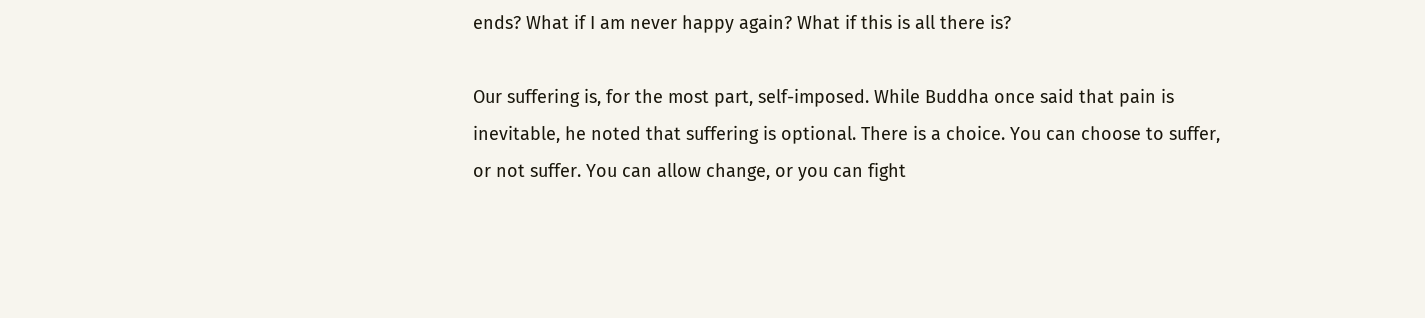ends? What if I am never happy again? What if this is all there is?

Our suffering is, for the most part, self-imposed. While Buddha once said that pain is inevitable, he noted that suffering is optional. There is a choice. You can choose to suffer, or not suffer. You can allow change, or you can fight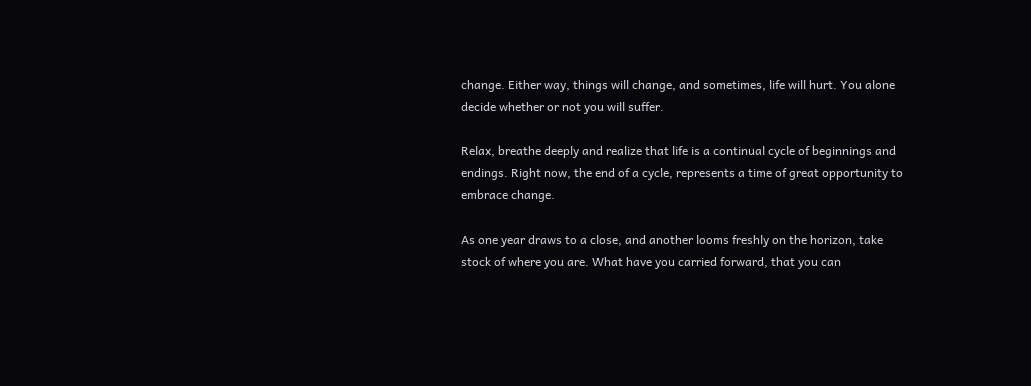change. Either way, things will change, and sometimes, life will hurt. You alone decide whether or not you will suffer.

Relax, breathe deeply and realize that life is a continual cycle of beginnings and endings. Right now, the end of a cycle, represents a time of great opportunity to embrace change.

As one year draws to a close, and another looms freshly on the horizon, take stock of where you are. What have you carried forward, that you can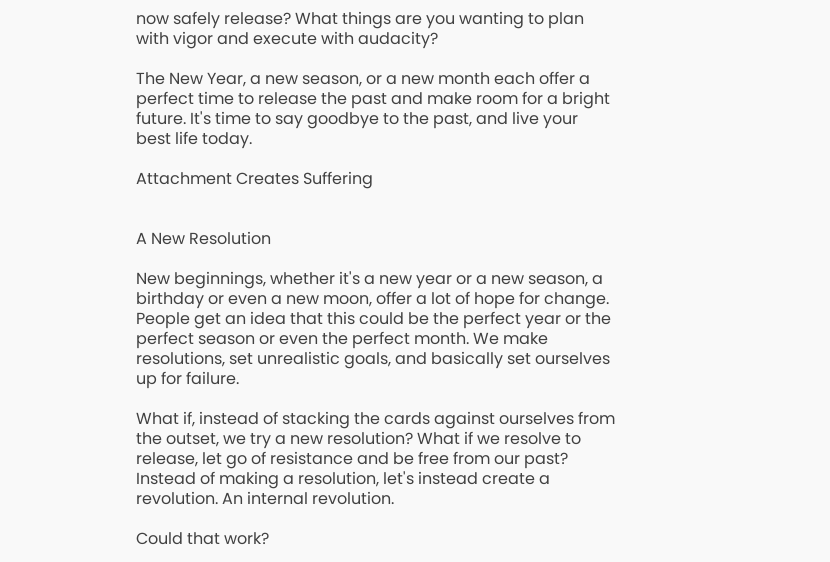now safely release? What things are you wanting to plan with vigor and execute with audacity?

The New Year, a new season, or a new month each offer a perfect time to release the past and make room for a bright future. It's time to say goodbye to the past, and live your best life today.

Attachment Creates Suffering


A New Resolution

New beginnings, whether it's a new year or a new season, a birthday or even a new moon, offer a lot of hope for change. People get an idea that this could be the perfect year or the perfect season or even the perfect month. We make resolutions, set unrealistic goals, and basically set ourselves up for failure.

What if, instead of stacking the cards against ourselves from the outset, we try a new resolution? What if we resolve to release, let go of resistance and be free from our past? Instead of making a resolution, let's instead create a revolution. An internal revolution.

Could that work?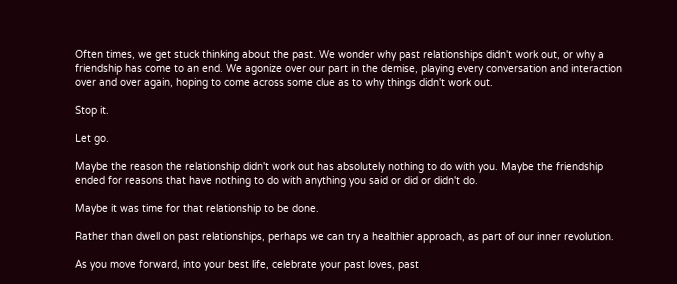Often times, we get stuck thinking about the past. We wonder why past relationships didn't work out, or why a friendship has come to an end. We agonize over our part in the demise, playing every conversation and interaction over and over again, hoping to come across some clue as to why things didn't work out.

Stop it.

Let go.

Maybe the reason the relationship didn't work out has absolutely nothing to do with you. Maybe the friendship ended for reasons that have nothing to do with anything you said or did or didn't do.

Maybe it was time for that relationship to be done.

Rather than dwell on past relationships, perhaps we can try a healthier approach, as part of our inner revolution.

As you move forward, into your best life, celebrate your past loves, past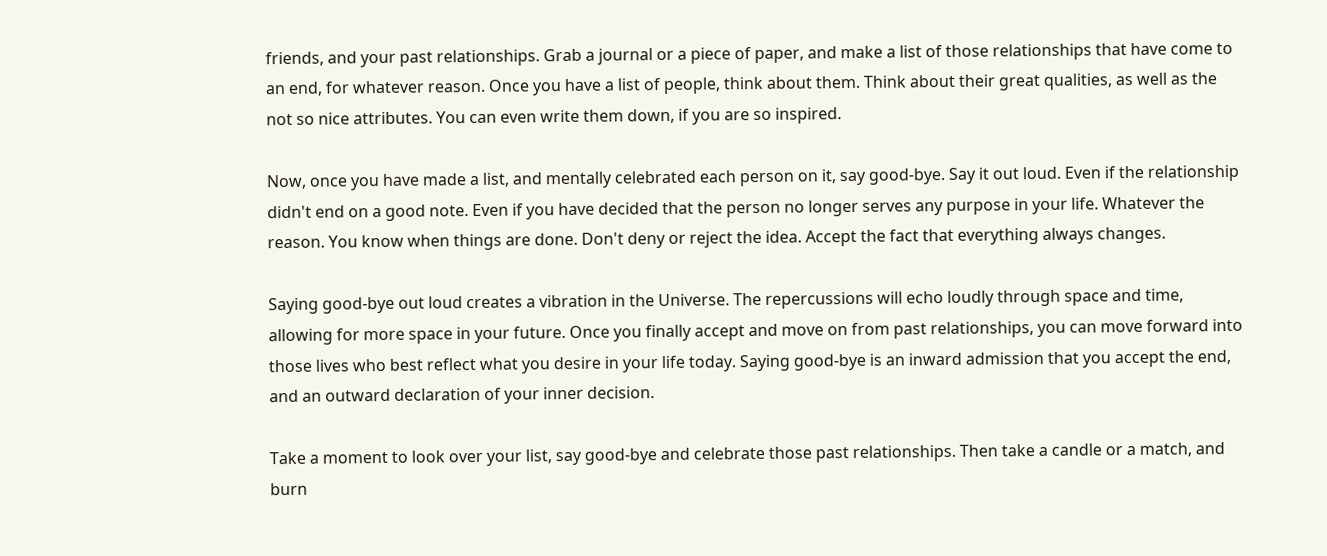friends, and your past relationships. Grab a journal or a piece of paper, and make a list of those relationships that have come to an end, for whatever reason. Once you have a list of people, think about them. Think about their great qualities, as well as the not so nice attributes. You can even write them down, if you are so inspired.

Now, once you have made a list, and mentally celebrated each person on it, say good-bye. Say it out loud. Even if the relationship didn't end on a good note. Even if you have decided that the person no longer serves any purpose in your life. Whatever the reason. You know when things are done. Don't deny or reject the idea. Accept the fact that everything always changes.

Saying good-bye out loud creates a vibration in the Universe. The repercussions will echo loudly through space and time, allowing for more space in your future. Once you finally accept and move on from past relationships, you can move forward into those lives who best reflect what you desire in your life today. Saying good-bye is an inward admission that you accept the end, and an outward declaration of your inner decision.

Take a moment to look over your list, say good-bye and celebrate those past relationships. Then take a candle or a match, and burn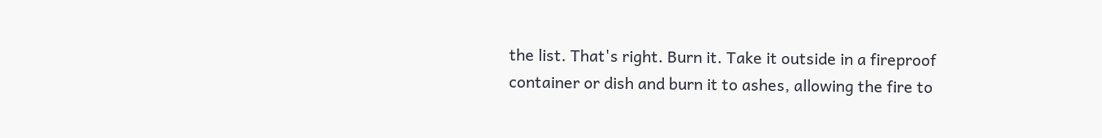the list. That's right. Burn it. Take it outside in a fireproof container or dish and burn it to ashes, allowing the fire to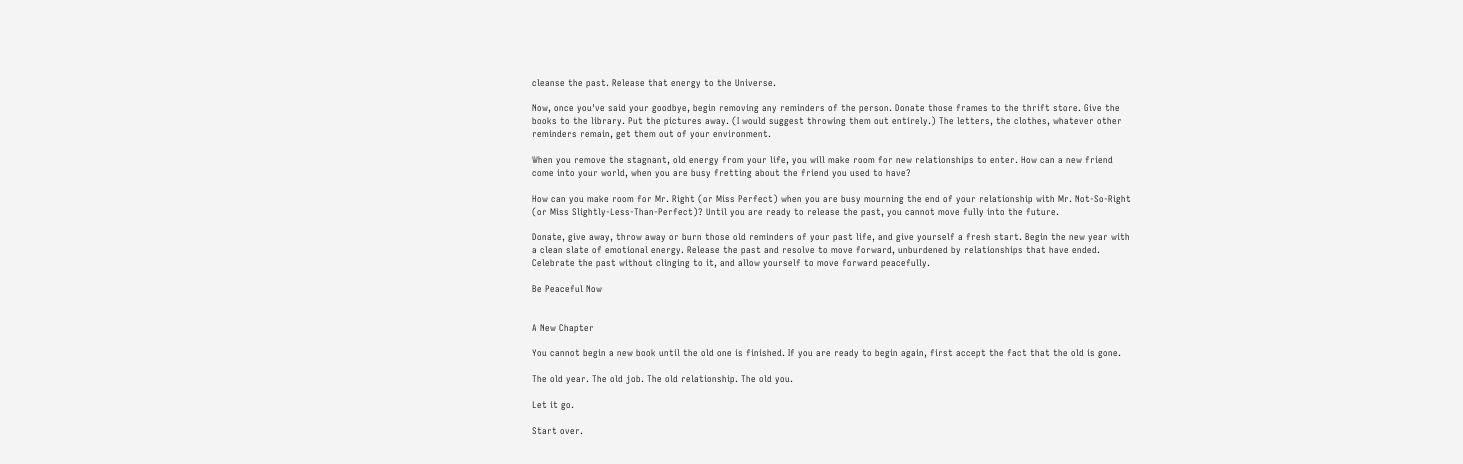cleanse the past. Release that energy to the Universe.

Now, once you've said your goodbye, begin removing any reminders of the person. Donate those frames to the thrift store. Give the books to the library. Put the pictures away. (I would suggest throwing them out entirely.) The letters, the clothes, whatever other reminders remain, get them out of your environment.

When you remove the stagnant, old energy from your life, you will make room for new relationships to enter. How can a new friend come into your world, when you are busy fretting about the friend you used to have?

How can you make room for Mr. Right (or Miss Perfect) when you are busy mourning the end of your relationship with Mr. Not-So-Right (or Miss Slightly-Less-Than-Perfect)? Until you are ready to release the past, you cannot move fully into the future.

Donate, give away, throw away or burn those old reminders of your past life, and give yourself a fresh start. Begin the new year with a clean slate of emotional energy. Release the past and resolve to move forward, unburdened by relationships that have ended. Celebrate the past without clinging to it, and allow yourself to move forward peacefully.

Be Peaceful Now


A New Chapter

You cannot begin a new book until the old one is finished. If you are ready to begin again, first accept the fact that the old is gone.

The old year. The old job. The old relationship. The old you.

Let it go.

Start over.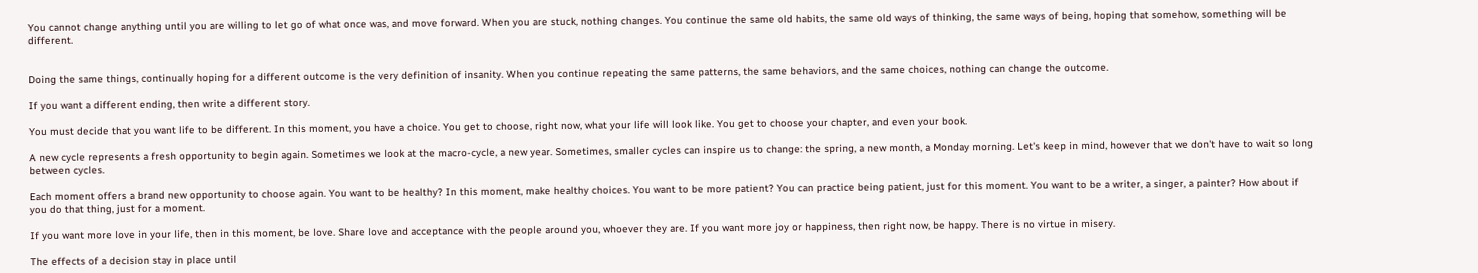You cannot change anything until you are willing to let go of what once was, and move forward. When you are stuck, nothing changes. You continue the same old habits, the same old ways of thinking, the same ways of being, hoping that somehow, something will be different.


Doing the same things, continually hoping for a different outcome is the very definition of insanity. When you continue repeating the same patterns, the same behaviors, and the same choices, nothing can change the outcome.

If you want a different ending, then write a different story.

You must decide that you want life to be different. In this moment, you have a choice. You get to choose, right now, what your life will look like. You get to choose your chapter, and even your book.

A new cycle represents a fresh opportunity to begin again. Sometimes we look at the macro-cycle, a new year. Sometimes, smaller cycles can inspire us to change: the spring, a new month, a Monday morning. Let's keep in mind, however that we don't have to wait so long between cycles.

Each moment offers a brand new opportunity to choose again. You want to be healthy? In this moment, make healthy choices. You want to be more patient? You can practice being patient, just for this moment. You want to be a writer, a singer, a painter? How about if you do that thing, just for a moment.

If you want more love in your life, then in this moment, be love. Share love and acceptance with the people around you, whoever they are. If you want more joy or happiness, then right now, be happy. There is no virtue in misery.

The effects of a decision stay in place until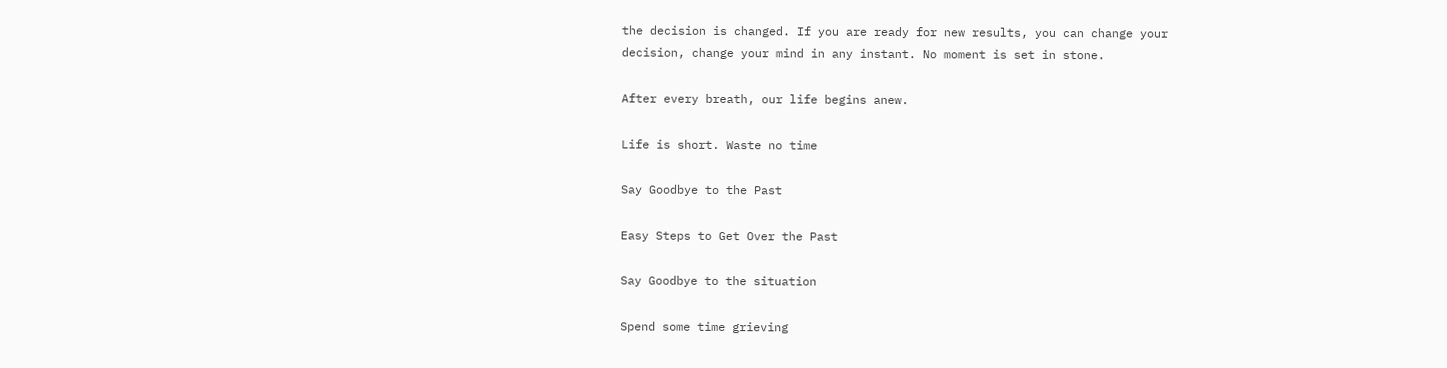the decision is changed. If you are ready for new results, you can change your decision, change your mind in any instant. No moment is set in stone.

After every breath, our life begins anew.

Life is short. Waste no time

Say Goodbye to the Past

Easy Steps to Get Over the Past

Say Goodbye to the situation

Spend some time grieving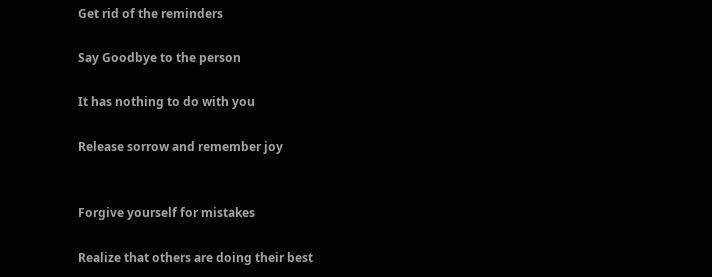Get rid of the reminders

Say Goodbye to the person

It has nothing to do with you

Release sorrow and remember joy


Forgive yourself for mistakes

Realize that others are doing their best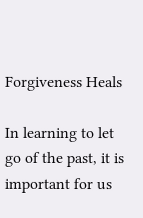Forgiveness Heals

In learning to let go of the past, it is important for us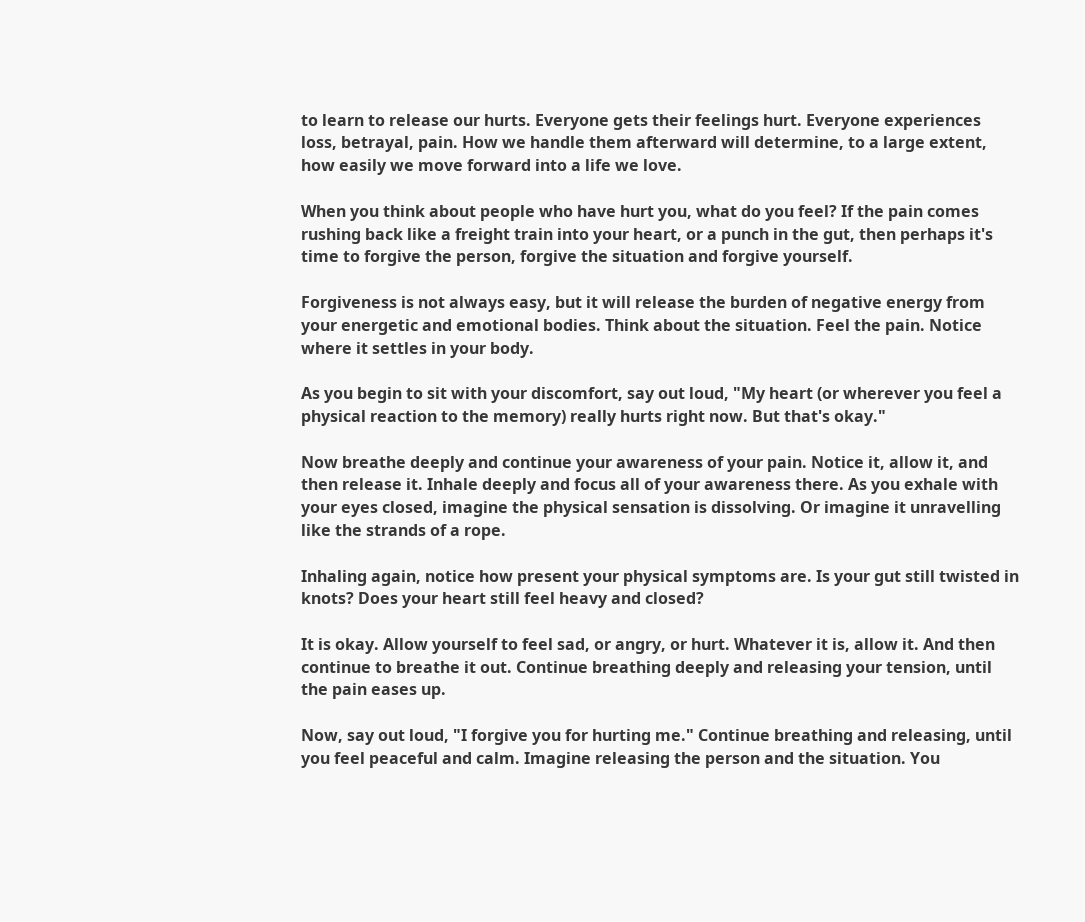to learn to release our hurts. Everyone gets their feelings hurt. Everyone experiences loss, betrayal, pain. How we handle them afterward will determine, to a large extent, how easily we move forward into a life we love.

When you think about people who have hurt you, what do you feel? If the pain comes rushing back like a freight train into your heart, or a punch in the gut, then perhaps it's time to forgive the person, forgive the situation and forgive yourself.

Forgiveness is not always easy, but it will release the burden of negative energy from your energetic and emotional bodies. Think about the situation. Feel the pain. Notice where it settles in your body.

As you begin to sit with your discomfort, say out loud, "My heart (or wherever you feel a physical reaction to the memory) really hurts right now. But that's okay."

Now breathe deeply and continue your awareness of your pain. Notice it, allow it, and then release it. Inhale deeply and focus all of your awareness there. As you exhale with your eyes closed, imagine the physical sensation is dissolving. Or imagine it unravelling like the strands of a rope.

Inhaling again, notice how present your physical symptoms are. Is your gut still twisted in knots? Does your heart still feel heavy and closed?

It is okay. Allow yourself to feel sad, or angry, or hurt. Whatever it is, allow it. And then continue to breathe it out. Continue breathing deeply and releasing your tension, until the pain eases up.

Now, say out loud, "I forgive you for hurting me." Continue breathing and releasing, until you feel peaceful and calm. Imagine releasing the person and the situation. You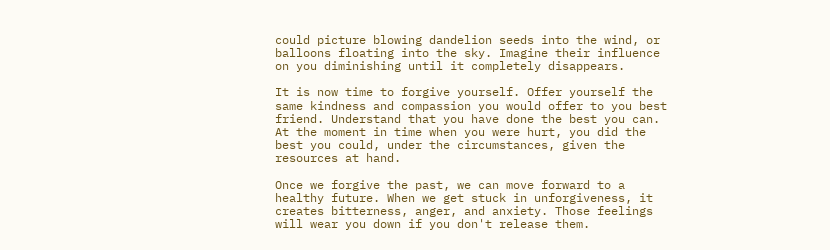could picture blowing dandelion seeds into the wind, or balloons floating into the sky. Imagine their influence on you diminishing until it completely disappears.

It is now time to forgive yourself. Offer yourself the same kindness and compassion you would offer to you best friend. Understand that you have done the best you can. At the moment in time when you were hurt, you did the best you could, under the circumstances, given the resources at hand.

Once we forgive the past, we can move forward to a healthy future. When we get stuck in unforgiveness, it creates bitterness, anger, and anxiety. Those feelings will wear you down if you don't release them.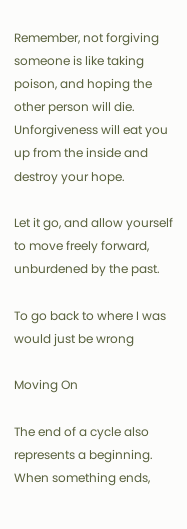Remember, not forgiving someone is like taking poison, and hoping the other person will die. Unforgiveness will eat you up from the inside and destroy your hope.

Let it go, and allow yourself to move freely forward, unburdened by the past.

To go back to where I was would just be wrong

Moving On

The end of a cycle also represents a beginning. When something ends,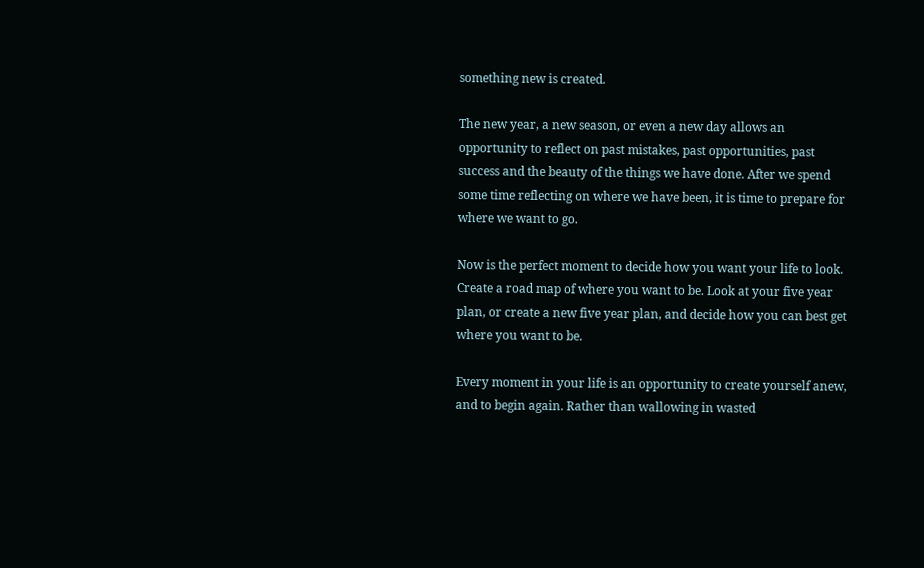something new is created.

The new year, a new season, or even a new day allows an opportunity to reflect on past mistakes, past opportunities, past success and the beauty of the things we have done. After we spend some time reflecting on where we have been, it is time to prepare for where we want to go.

Now is the perfect moment to decide how you want your life to look. Create a road map of where you want to be. Look at your five year plan, or create a new five year plan, and decide how you can best get where you want to be.

Every moment in your life is an opportunity to create yourself anew, and to begin again. Rather than wallowing in wasted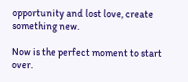opportunity and lost love, create something new.

Now is the perfect moment to start over.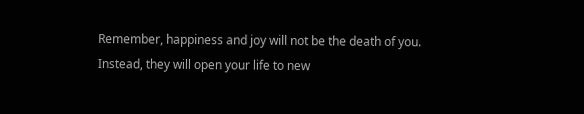Remember, happiness and joy will not be the death of you. Instead, they will open your life to new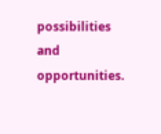possibilities and opportunities.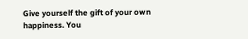Give yourself the gift of your own happiness. You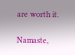are worth it.

Namaste,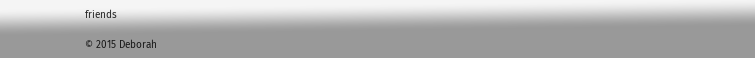friends

© 2015 Deborah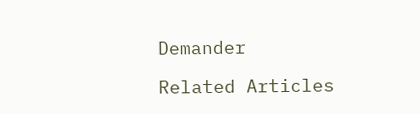Demander

Related Articles